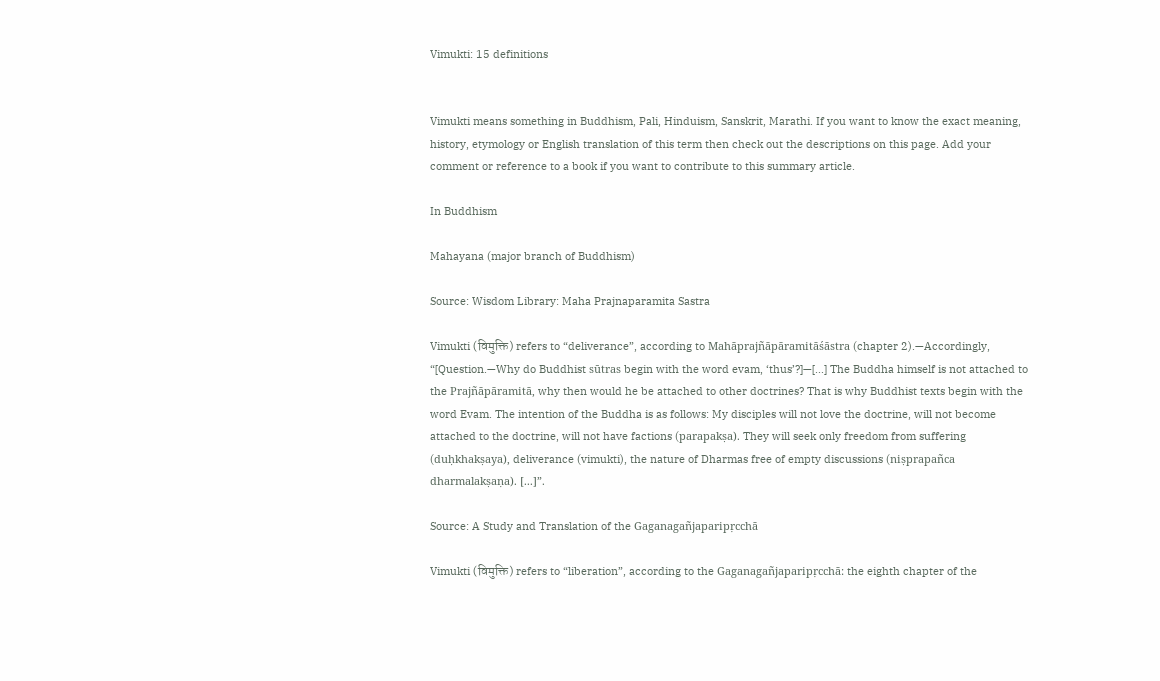Vimukti: 15 definitions


Vimukti means something in Buddhism, Pali, Hinduism, Sanskrit, Marathi. If you want to know the exact meaning, history, etymology or English translation of this term then check out the descriptions on this page. Add your comment or reference to a book if you want to contribute to this summary article.

In Buddhism

Mahayana (major branch of Buddhism)

Source: Wisdom Library: Maha Prajnaparamita Sastra

Vimukti (विमुक्ति) refers to “deliverance”, according to Mahāprajñāpāramitāśāstra (chapter 2).—Accordingly, “[Question.—Why do Buddhist sūtras begin with the word evam, ‘thus’?]—[...] The Buddha himself is not attached to the Prajñāpāramitā, why then would he be attached to other doctrines? That is why Buddhist texts begin with the word Evam. The intention of the Buddha is as follows: My disciples will not love the doctrine, will not become attached to the doctrine, will not have factions (parapakṣa). They will seek only freedom from suffering (duḥkhakṣaya), deliverance (vimukti), the nature of Dharmas free of empty discussions (niṣprapañca dharmalakṣaṇa). [...]”.

Source: A Study and Translation of the Gaganagañjaparipṛcchā

Vimukti (विमुक्ति) refers to “liberation”, according to the Gaganagañjaparipṛcchā: the eighth chapter of the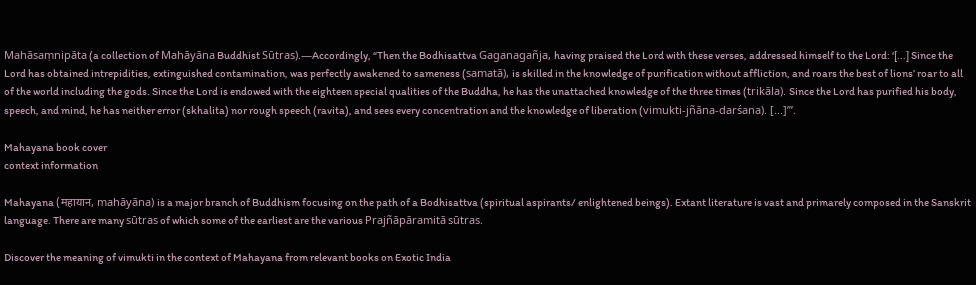Mahāsaṃnipāta (a collection of Mahāyāna Buddhist Sūtras).—Accordingly, “Then the Bodhisattva Gaganagañja, having praised the Lord with these verses, addressed himself to the Lord: ‘[...] Since the Lord has obtained intrepidities, extinguished contamination, was perfectly awakened to sameness (samatā), is skilled in the knowledge of purification without affliction, and roars the best of lions’ roar to all of the world including the gods. Since the Lord is endowed with the eighteen special qualities of the Buddha, he has the unattached knowledge of the three times (trikāla). Since the Lord has purified his body, speech, and mind, he has neither error (skhalita) nor rough speech (ravita), and sees every concentration and the knowledge of liberation (vimukti-jñāna-darśana). [...]’”.

Mahayana book cover
context information

Mahayana (महायान, mahāyāna) is a major branch of Buddhism focusing on the path of a Bodhisattva (spiritual aspirants/ enlightened beings). Extant literature is vast and primarely composed in the Sanskrit language. There are many sūtras of which some of the earliest are the various Prajñāpāramitā sūtras.

Discover the meaning of vimukti in the context of Mahayana from relevant books on Exotic India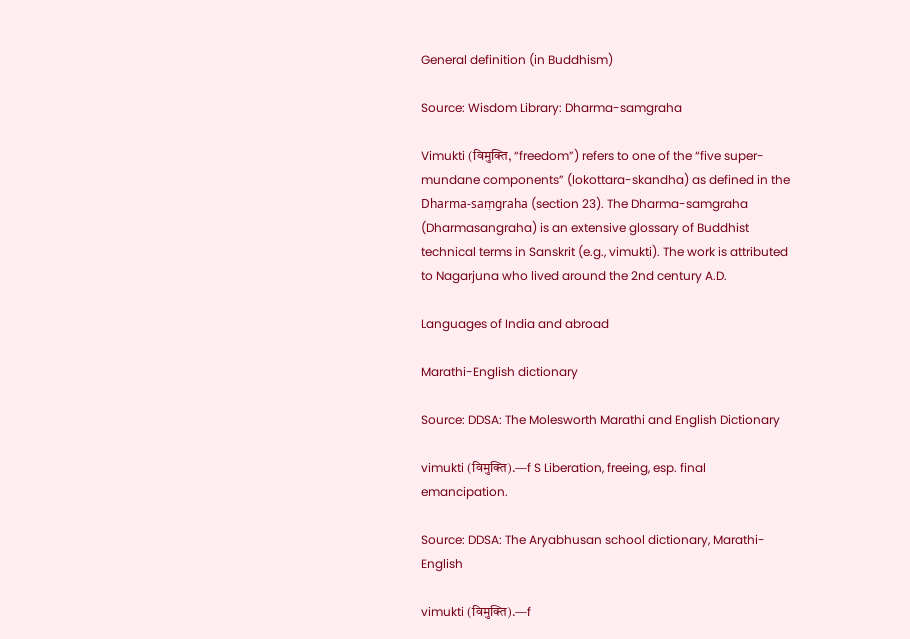General definition (in Buddhism)

Source: Wisdom Library: Dharma-samgraha

Vimukti (विमुक्ति, “freedom”) refers to one of the “five super-mundane components” (lokottara-skandha) as defined in the Dharma-saṃgraha (section 23). The Dharma-samgraha (Dharmasangraha) is an extensive glossary of Buddhist technical terms in Sanskrit (e.g., vimukti). The work is attributed to Nagarjuna who lived around the 2nd century A.D.

Languages of India and abroad

Marathi-English dictionary

Source: DDSA: The Molesworth Marathi and English Dictionary

vimukti (विमुक्ति).—f S Liberation, freeing, esp. final emancipation.

Source: DDSA: The Aryabhusan school dictionary, Marathi-English

vimukti (विमुक्ति).—f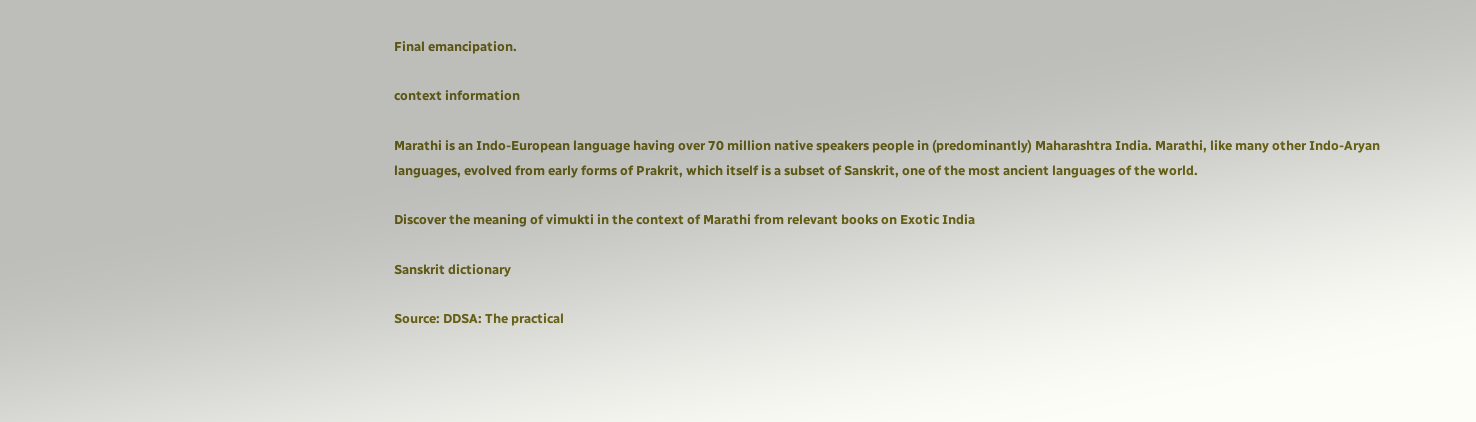Final emancipation.

context information

Marathi is an Indo-European language having over 70 million native speakers people in (predominantly) Maharashtra India. Marathi, like many other Indo-Aryan languages, evolved from early forms of Prakrit, which itself is a subset of Sanskrit, one of the most ancient languages of the world.

Discover the meaning of vimukti in the context of Marathi from relevant books on Exotic India

Sanskrit dictionary

Source: DDSA: The practical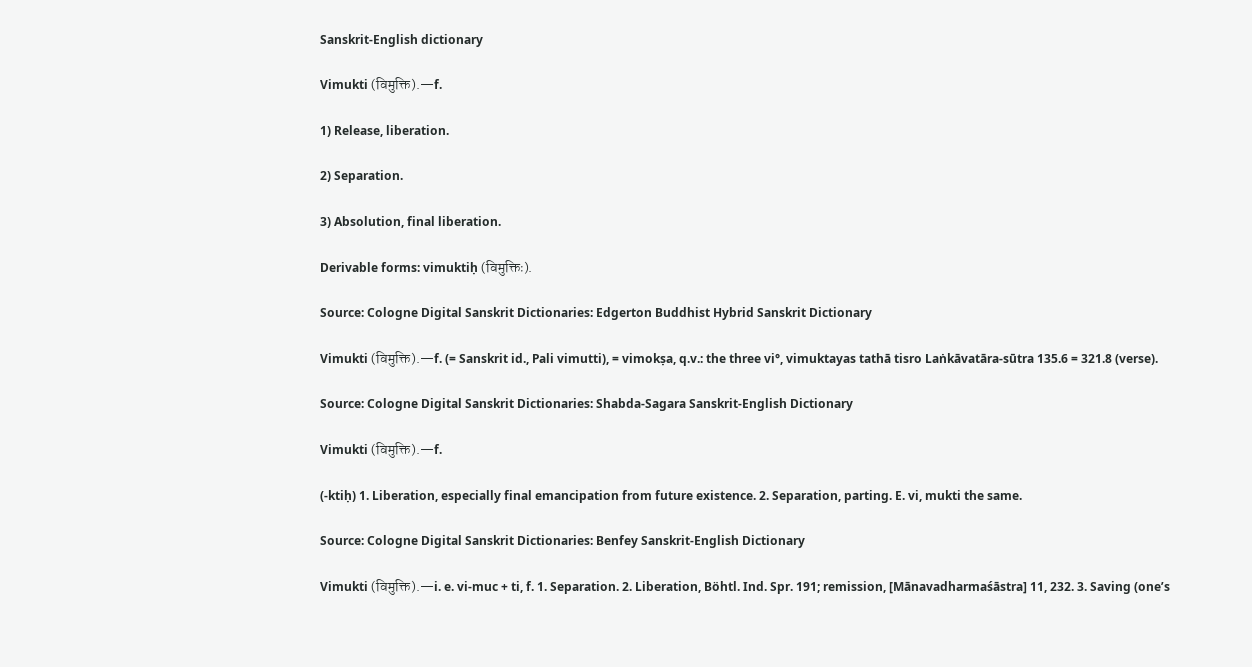Sanskrit-English dictionary

Vimukti (विमुक्ति).—f.

1) Release, liberation.

2) Separation.

3) Absolution, final liberation.

Derivable forms: vimuktiḥ (विमुक्तिः).

Source: Cologne Digital Sanskrit Dictionaries: Edgerton Buddhist Hybrid Sanskrit Dictionary

Vimukti (विमुक्ति).—f. (= Sanskrit id., Pali vimutti), = vimokṣa, q.v.: the three vi°, vimuktayas tathā tisro Laṅkāvatāra-sūtra 135.6 = 321.8 (verse).

Source: Cologne Digital Sanskrit Dictionaries: Shabda-Sagara Sanskrit-English Dictionary

Vimukti (विमुक्ति).—f.

(-ktiḥ) 1. Liberation, especially final emancipation from future existence. 2. Separation, parting. E. vi, mukti the same.

Source: Cologne Digital Sanskrit Dictionaries: Benfey Sanskrit-English Dictionary

Vimukti (विमुक्ति).—i. e. vi-muc + ti, f. 1. Separation. 2. Liberation, Böhtl. Ind. Spr. 191; remission, [Mānavadharmaśāstra] 11, 232. 3. Saving (one’s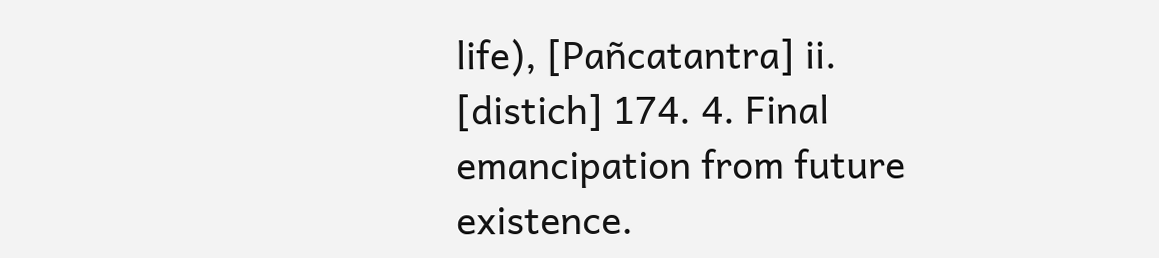life), [Pañcatantra] ii. [distich] 174. 4. Final emancipation from future existence.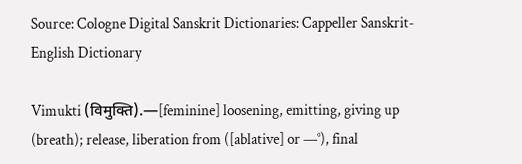Source: Cologne Digital Sanskrit Dictionaries: Cappeller Sanskrit-English Dictionary

Vimukti (विमुक्ति).—[feminine] loosening, emitting, giving up (breath); release, liberation from ([ablative] or —°), final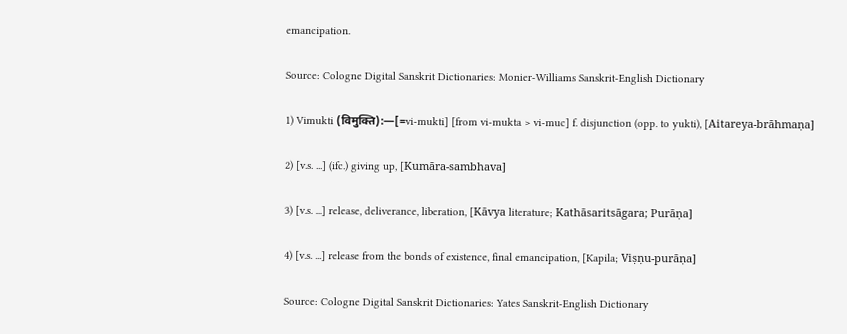emancipation.

Source: Cologne Digital Sanskrit Dictionaries: Monier-Williams Sanskrit-English Dictionary

1) Vimukti (विमुक्ति):—[=vi-mukti] [from vi-mukta > vi-muc] f. disjunction (opp. to yukti), [Aitareya-brāhmaṇa]

2) [v.s. ...] (ifc.) giving up, [Kumāra-sambhava]

3) [v.s. ...] release, deliverance, liberation, [Kāvya literature; Kathāsaritsāgara; Purāṇa]

4) [v.s. ...] release from the bonds of existence, final emancipation, [Kapila; Viṣṇu-purāṇa]

Source: Cologne Digital Sanskrit Dictionaries: Yates Sanskrit-English Dictionary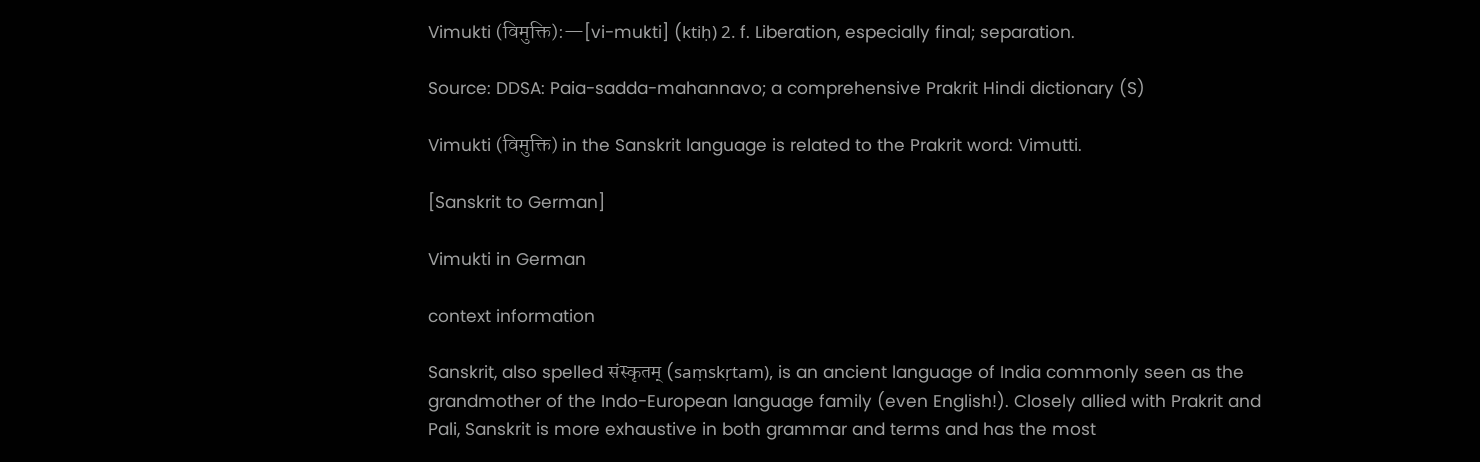Vimukti (विमुक्ति):—[vi-mukti] (ktiḥ) 2. f. Liberation, especially final; separation.

Source: DDSA: Paia-sadda-mahannavo; a comprehensive Prakrit Hindi dictionary (S)

Vimukti (विमुक्ति) in the Sanskrit language is related to the Prakrit word: Vimutti.

[Sanskrit to German]

Vimukti in German

context information

Sanskrit, also spelled संस्कृतम् (saṃskṛtam), is an ancient language of India commonly seen as the grandmother of the Indo-European language family (even English!). Closely allied with Prakrit and Pali, Sanskrit is more exhaustive in both grammar and terms and has the most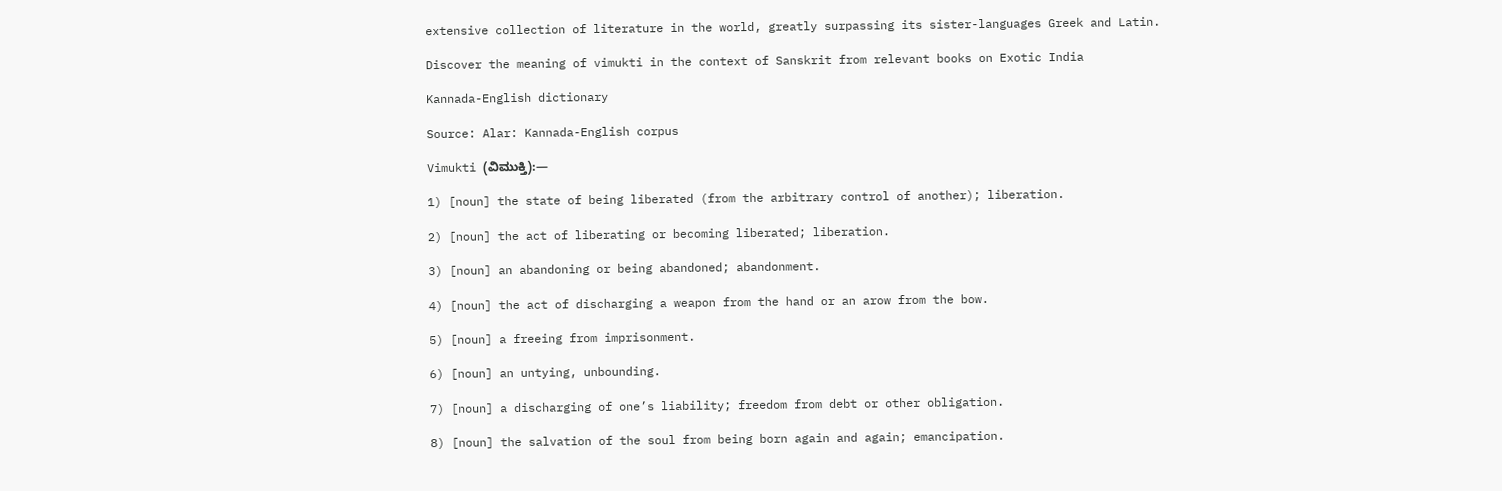extensive collection of literature in the world, greatly surpassing its sister-languages Greek and Latin.

Discover the meaning of vimukti in the context of Sanskrit from relevant books on Exotic India

Kannada-English dictionary

Source: Alar: Kannada-English corpus

Vimukti (ವಿಮುಕ್ತಿ):—

1) [noun] the state of being liberated (from the arbitrary control of another); liberation.

2) [noun] the act of liberating or becoming liberated; liberation.

3) [noun] an abandoning or being abandoned; abandonment.

4) [noun] the act of discharging a weapon from the hand or an arow from the bow.

5) [noun] a freeing from imprisonment.

6) [noun] an untying, unbounding.

7) [noun] a discharging of one’s liability; freedom from debt or other obligation.

8) [noun] the salvation of the soul from being born again and again; emancipation.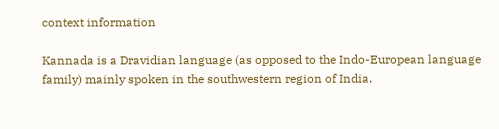context information

Kannada is a Dravidian language (as opposed to the Indo-European language family) mainly spoken in the southwestern region of India.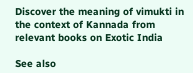Discover the meaning of vimukti in the context of Kannada from relevant books on Exotic India

See also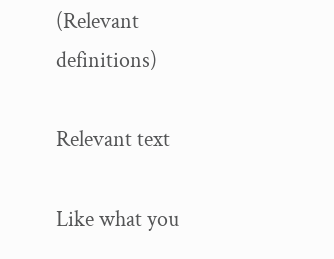(Relevant definitions)

Relevant text

Like what you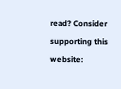read? Consider supporting this website: